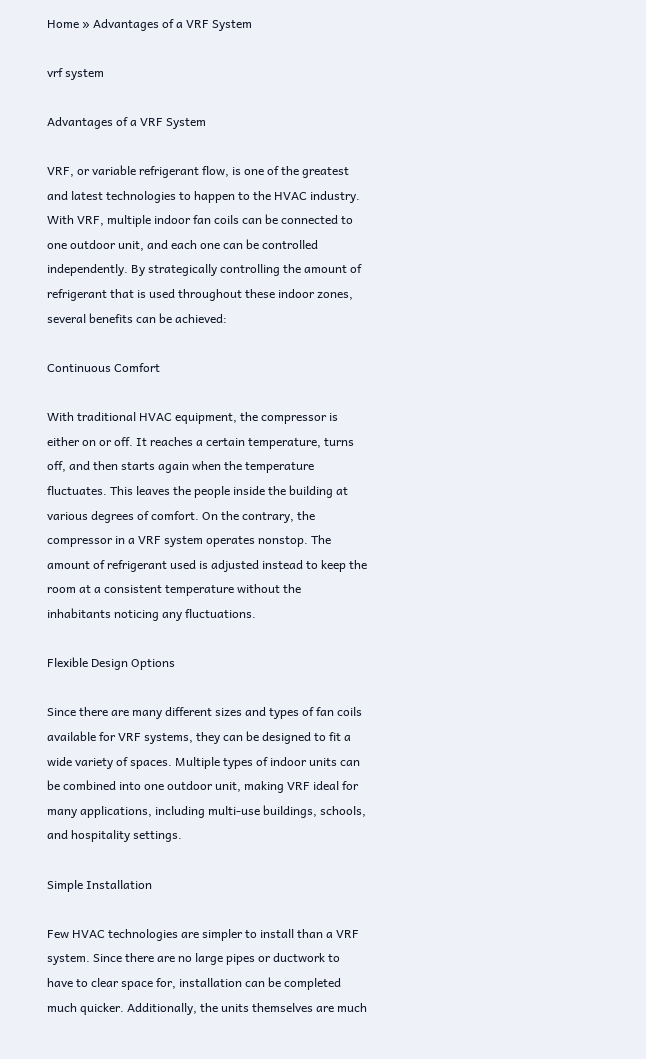Home » Advantages of a VRF System

vrf system

Advantages of a VRF System

VRF, or variable refrigerant flow, is one of the greatest and latest technologies to happen to the HVAC industry. With VRF, multiple indoor fan coils can be connected to one outdoor unit, and each one can be controlled independently. By strategically controlling the amount of refrigerant that is used throughout these indoor zones, several benefits can be achieved:

Continuous Comfort

With traditional HVAC equipment, the compressor is either on or off. It reaches a certain temperature, turns off, and then starts again when the temperature fluctuates. This leaves the people inside the building at various degrees of comfort. On the contrary, the compressor in a VRF system operates nonstop. The amount of refrigerant used is adjusted instead to keep the room at a consistent temperature without the inhabitants noticing any fluctuations.

Flexible Design Options

Since there are many different sizes and types of fan coils available for VRF systems, they can be designed to fit a wide variety of spaces. Multiple types of indoor units can be combined into one outdoor unit, making VRF ideal for many applications, including multi-use buildings, schools, and hospitality settings.

Simple Installation

Few HVAC technologies are simpler to install than a VRF system. Since there are no large pipes or ductwork to have to clear space for, installation can be completed much quicker. Additionally, the units themselves are much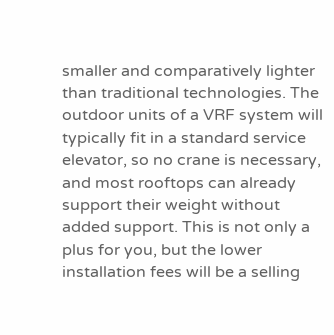smaller and comparatively lighter than traditional technologies. The outdoor units of a VRF system will typically fit in a standard service elevator, so no crane is necessary, and most rooftops can already support their weight without added support. This is not only a plus for you, but the lower installation fees will be a selling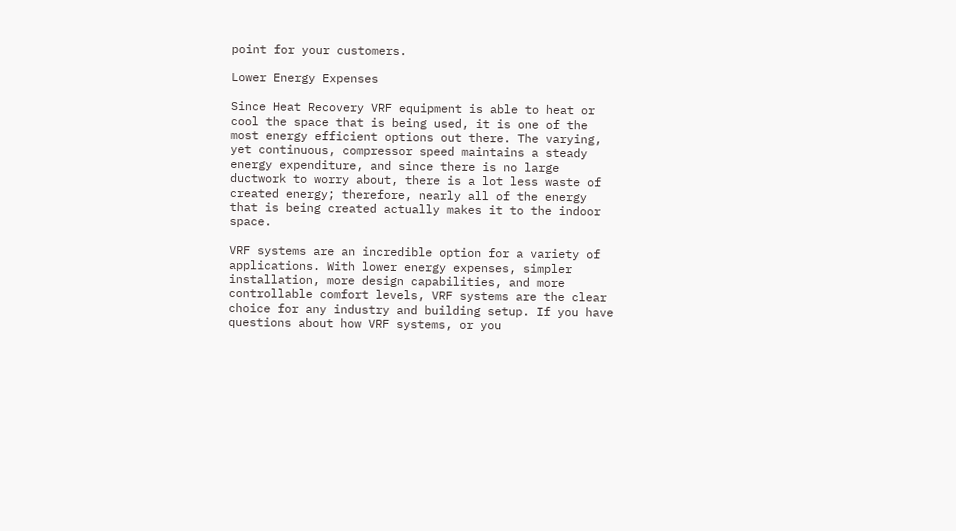point for your customers.

Lower Energy Expenses

Since Heat Recovery VRF equipment is able to heat or cool the space that is being used, it is one of the most energy efficient options out there. The varying, yet continuous, compressor speed maintains a steady energy expenditure, and since there is no large ductwork to worry about, there is a lot less waste of created energy; therefore, nearly all of the energy that is being created actually makes it to the indoor space.

VRF systems are an incredible option for a variety of applications. With lower energy expenses, simpler installation, more design capabilities, and more controllable comfort levels, VRF systems are the clear choice for any industry and building setup. If you have questions about how VRF systems, or you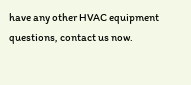have any other HVAC equipment questions, contact us now.